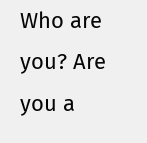Who are you? Are you a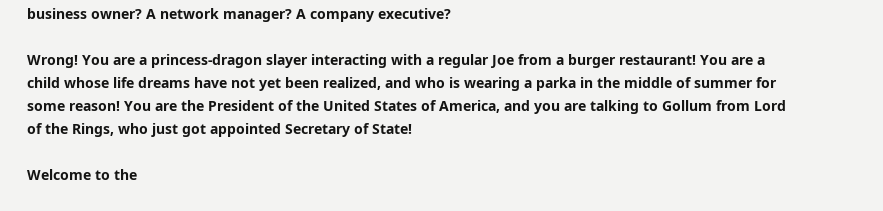business owner? A network manager? A company executive?

Wrong! You are a princess-dragon slayer interacting with a regular Joe from a burger restaurant! You are a child whose life dreams have not yet been realized, and who is wearing a parka in the middle of summer for some reason! You are the President of the United States of America, and you are talking to Gollum from Lord of the Rings, who just got appointed Secretary of State!

Welcome to the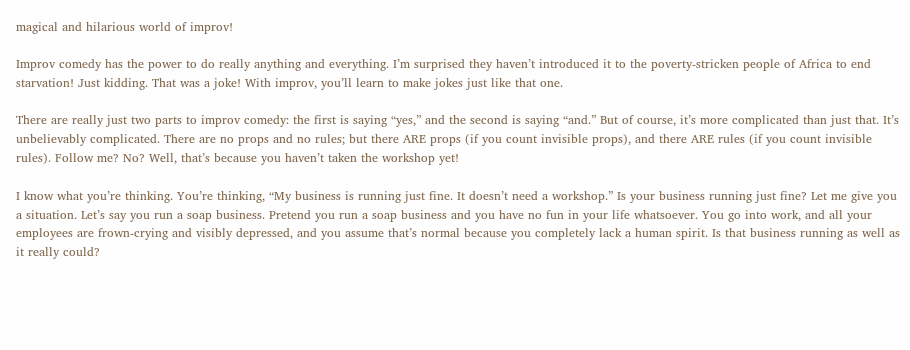magical and hilarious world of improv!

Improv comedy has the power to do really anything and everything. I’m surprised they haven’t introduced it to the poverty-stricken people of Africa to end starvation! Just kidding. That was a joke! With improv, you’ll learn to make jokes just like that one.

There are really just two parts to improv comedy: the first is saying “yes,” and the second is saying “and.” But of course, it’s more complicated than just that. It’s unbelievably complicated. There are no props and no rules; but there ARE props (if you count invisible props), and there ARE rules (if you count invisible rules). Follow me? No? Well, that’s because you haven’t taken the workshop yet!

I know what you’re thinking. You’re thinking, “My business is running just fine. It doesn’t need a workshop.” Is your business running just fine? Let me give you a situation. Let’s say you run a soap business. Pretend you run a soap business and you have no fun in your life whatsoever. You go into work, and all your employees are frown-crying and visibly depressed, and you assume that’s normal because you completely lack a human spirit. Is that business running as well as it really could?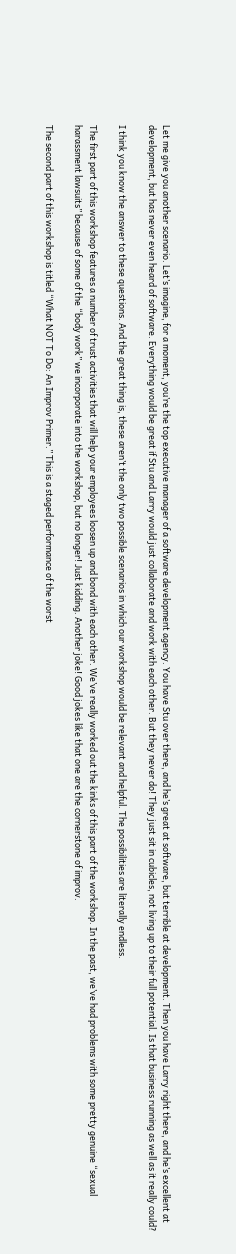Let me give you another scenario. Let’s imagine, for a moment, you’re the top executive manager of a software development agency. You have Stu over there, and he’s great at software, but terrible at development. Then you have Larry right there, and he’s excellent at development, but has never even heard of software. Everything would be great if Stu and Larry would just collaborate and work with each other. But they never do! They just sit in cubicles, not living up to their full potential. Is that business running as well as it really could?

I think you know the answer to these questions. And the great thing is, these aren’t the only two possible scenarios in which our workshop would be relevant and helpful. The possibilities are literally endless.

The first part of this workshop features a number of trust activities that will help your employees loosen up and bond with each other. We’ve really worked out the kinks of this part of the workshop. In the past, we’ve had problems with some pretty genuine “sexual harassment lawsuits” because of some of the “body work” we incorporate into the workshop, but no longer! Just kidding. Another joke! Good jokes like that one are the cornerstone of improv.

The second part of this workshop is titled “What NOT To Do: An Improv Primer.” This is a staged performance of the worst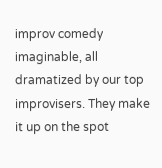improv comedy imaginable, all dramatized by our top improvisers. They make it up on the spot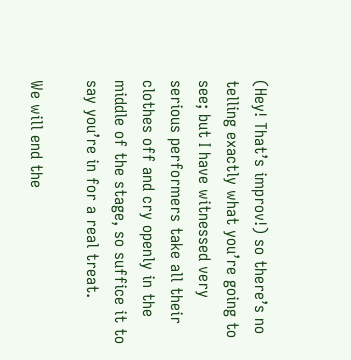(Hey! That’s improv!) so there’s no telling exactly what you’re going to see; but I have witnessed very serious performers take all their clothes off and cry openly in the middle of the stage, so suffice it to say you’re in for a real treat.

We will end the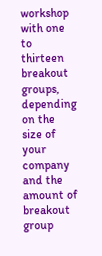workshop with one to thirteen breakout groups, depending on the size of your company and the amount of breakout group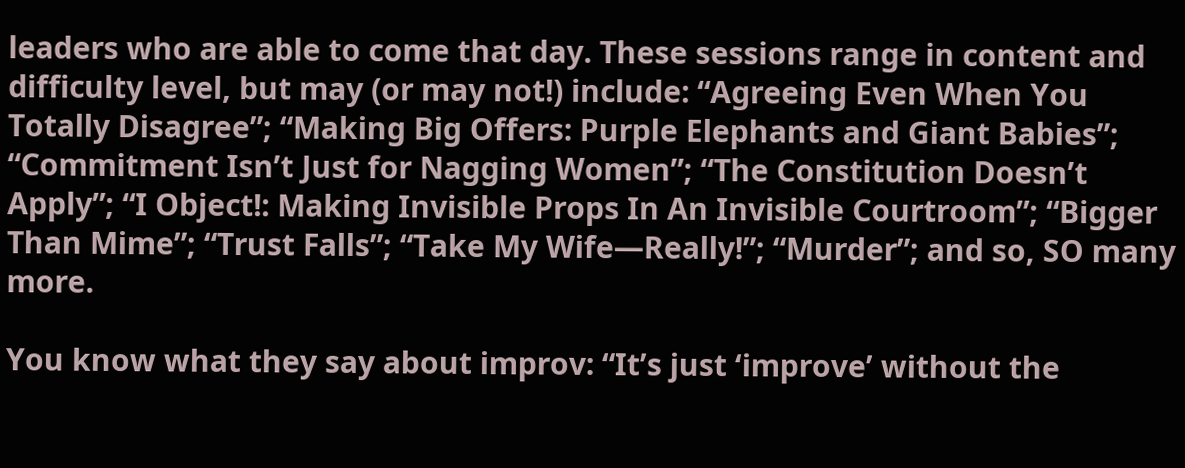leaders who are able to come that day. These sessions range in content and difficulty level, but may (or may not!) include: “Agreeing Even When You Totally Disagree”; “Making Big Offers: Purple Elephants and Giant Babies”; “Commitment Isn’t Just for Nagging Women”; “The Constitution Doesn’t Apply”; “I Object!: Making Invisible Props In An Invisible Courtroom”; “Bigger Than Mime”; “Trust Falls”; “Take My Wife—Really!”; “Murder”; and so, SO many more.

You know what they say about improv: “It’s just ‘improve’ without the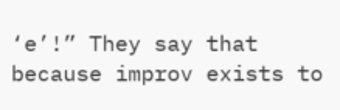‘e’!” They say that because improv exists to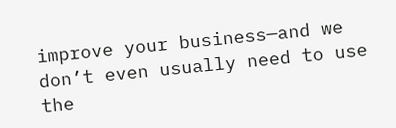improve your business—and we don’t even usually need to use the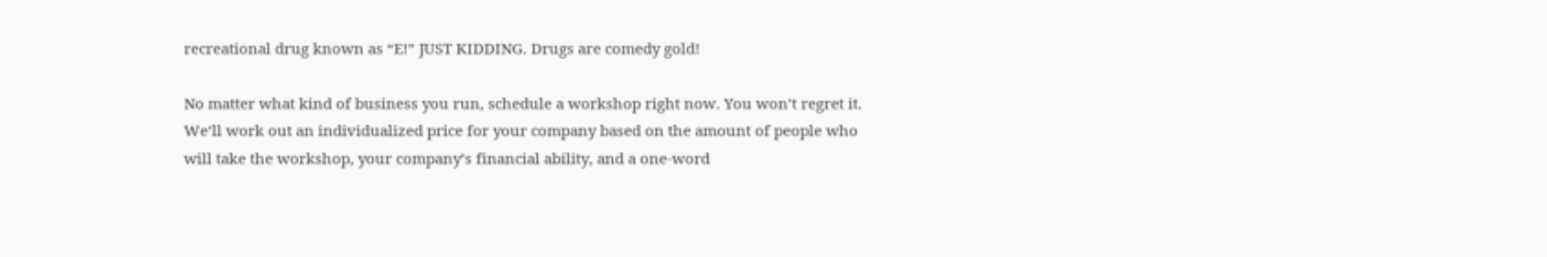recreational drug known as “E!” JUST KIDDING. Drugs are comedy gold!

No matter what kind of business you run, schedule a workshop right now. You won’t regret it. We’ll work out an individualized price for your company based on the amount of people who will take the workshop, your company’s financial ability, and a one-word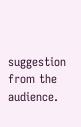suggestion from the audience.